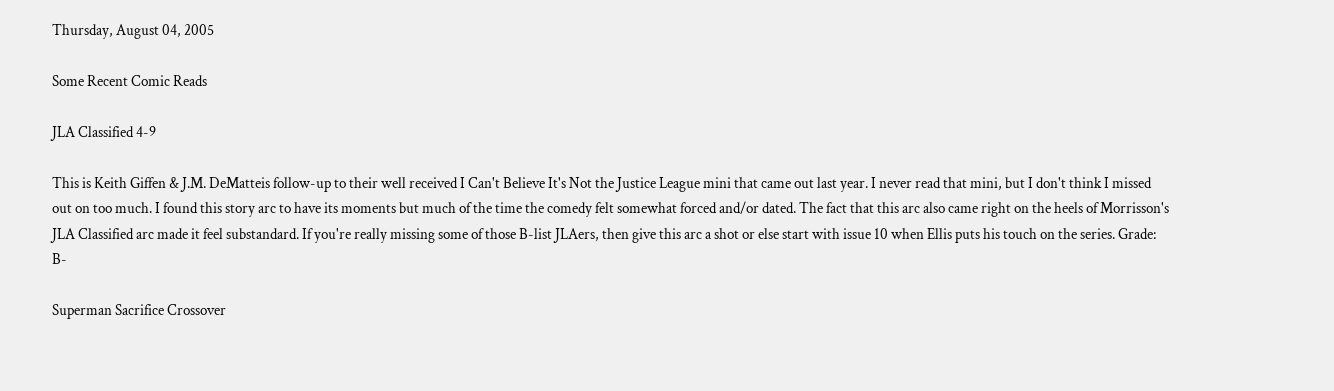Thursday, August 04, 2005

Some Recent Comic Reads

JLA Classified 4-9

This is Keith Giffen & J.M. DeMatteis follow-up to their well received I Can't Believe It's Not the Justice League mini that came out last year. I never read that mini, but I don't think I missed out on too much. I found this story arc to have its moments but much of the time the comedy felt somewhat forced and/or dated. The fact that this arc also came right on the heels of Morrisson's JLA Classified arc made it feel substandard. If you're really missing some of those B-list JLAers, then give this arc a shot or else start with issue 10 when Ellis puts his touch on the series. Grade: B-

Superman Sacrifice Crossover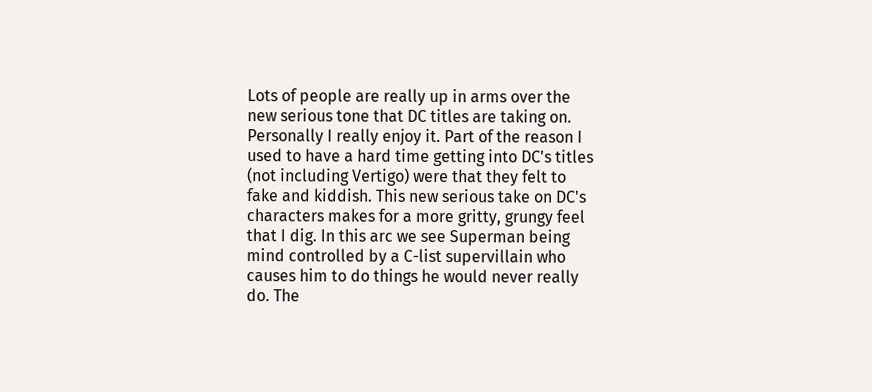Lots of people are really up in arms over the new serious tone that DC titles are taking on. Personally I really enjoy it. Part of the reason I used to have a hard time getting into DC's titles (not including Vertigo) were that they felt to fake and kiddish. This new serious take on DC's characters makes for a more gritty, grungy feel that I dig. In this arc we see Superman being mind controlled by a C-list supervillain who causes him to do things he would never really do. The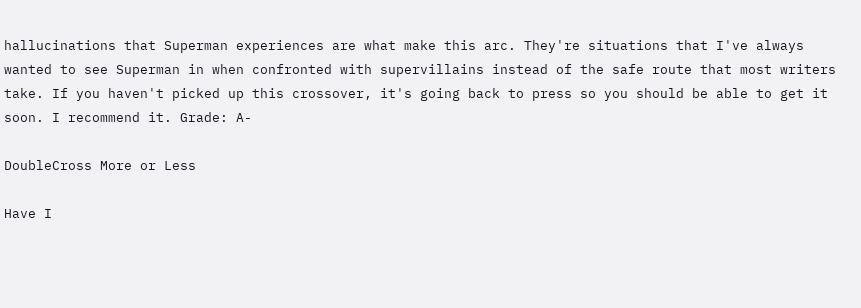hallucinations that Superman experiences are what make this arc. They're situations that I've always wanted to see Superman in when confronted with supervillains instead of the safe route that most writers take. If you haven't picked up this crossover, it's going back to press so you should be able to get it soon. I recommend it. Grade: A-

DoubleCross More or Less

Have I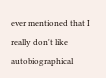ever mentioned that I really don't like autobiographical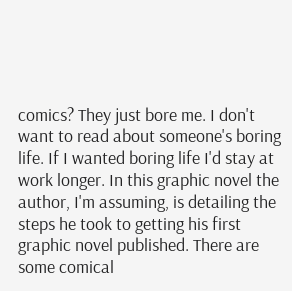comics? They just bore me. I don't want to read about someone's boring life. If I wanted boring life I'd stay at work longer. In this graphic novel the author, I'm assuming, is detailing the steps he took to getting his first graphic novel published. There are some comical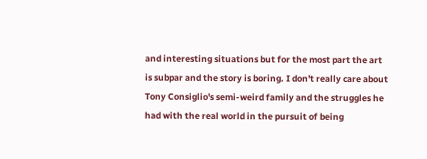and interesting situations but for the most part the art is subpar and the story is boring. I don't really care about Tony Consiglio's semi-weird family and the struggles he had with the real world in the pursuit of being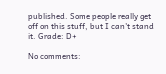published. Some people really get off on this stuff, but I can't stand it. Grade: D+

No comments: